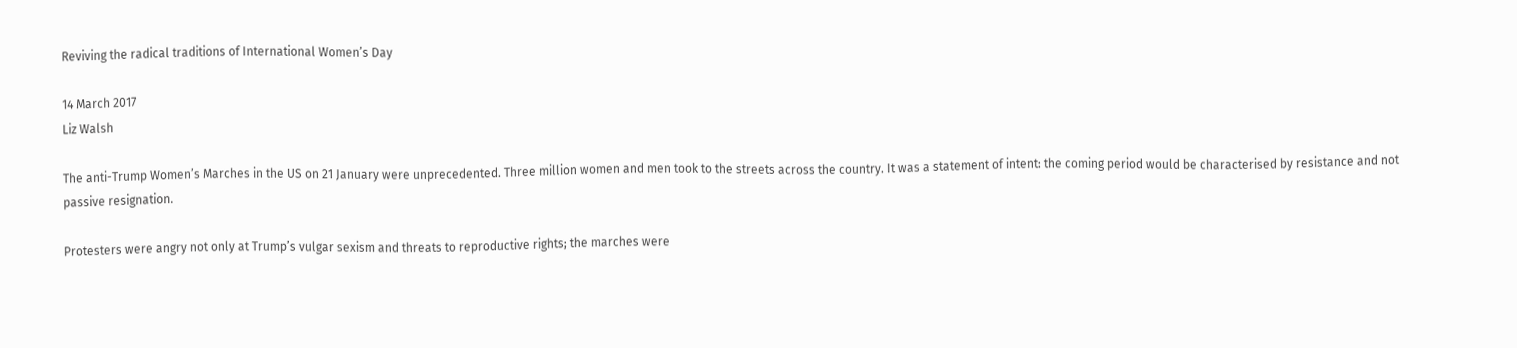Reviving the radical traditions of International Women’s Day

14 March 2017
Liz Walsh

The anti-Trump Women’s Marches in the US on 21 January were unprecedented. Three million women and men took to the streets across the country. It was a statement of intent: the coming period would be characterised by resistance and not passive resignation.

Protesters were angry not only at Trump’s vulgar sexism and threats to reproductive rights; the marches were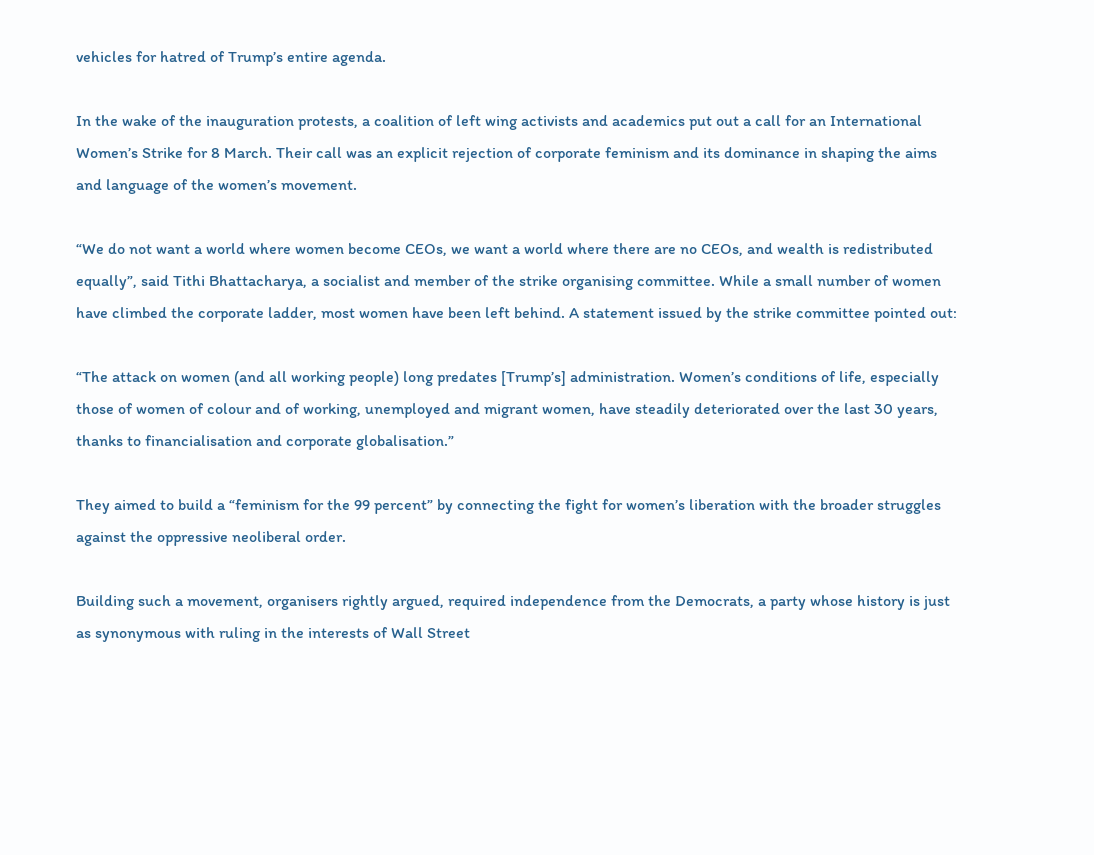vehicles for hatred of Trump’s entire agenda.

In the wake of the inauguration protests, a coalition of left wing activists and academics put out a call for an International Women’s Strike for 8 March. Their call was an explicit rejection of corporate feminism and its dominance in shaping the aims and language of the women’s movement.

“We do not want a world where women become CEOs, we want a world where there are no CEOs, and wealth is redistributed equally”, said Tithi Bhattacharya, a socialist and member of the strike organising committee. While a small number of women have climbed the corporate ladder, most women have been left behind. A statement issued by the strike committee pointed out:

“The attack on women (and all working people) long predates [Trump’s] administration. Women’s conditions of life, especially those of women of colour and of working, unemployed and migrant women, have steadily deteriorated over the last 30 years, thanks to financialisation and corporate globalisation.”

They aimed to build a “feminism for the 99 percent” by connecting the fight for women’s liberation with the broader struggles against the oppressive neoliberal order.

Building such a movement, organisers rightly argued, required independence from the Democrats, a party whose history is just as synonymous with ruling in the interests of Wall Street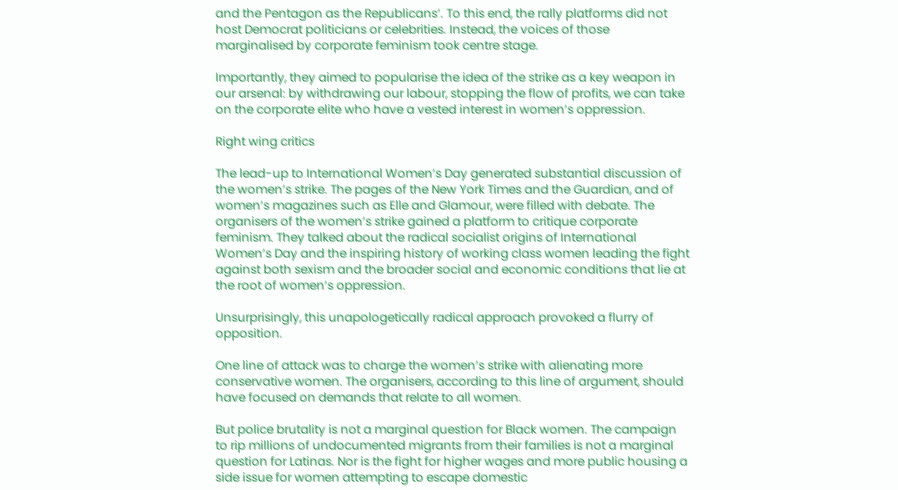and the Pentagon as the Republicans’. To this end, the rally platforms did not host Democrat politicians or celebrities. Instead, the voices of those marginalised by corporate feminism took centre stage.

Importantly, they aimed to popularise the idea of the strike as a key weapon in our arsenal: by withdrawing our labour, stopping the flow of profits, we can take on the corporate elite who have a vested interest in women’s oppression.

Right wing critics

The lead-up to International Women’s Day generated substantial discussion of the women’s strike. The pages of the New York Times and the Guardian, and of women’s magazines such as Elle and Glamour, were filled with debate. The organisers of the women’s strike gained a platform to critique corporate feminism. They talked about the radical socialist origins of International Women’s Day and the inspiring history of working class women leading the fight against both sexism and the broader social and economic conditions that lie at the root of women’s oppression.

Unsurprisingly, this unapologetically radical approach provoked a flurry of opposition.

One line of attack was to charge the women’s strike with alienating more conservative women. The organisers, according to this line of argument, should have focused on demands that relate to all women.

But police brutality is not a marginal question for Black women. The campaign to rip millions of undocumented migrants from their families is not a marginal question for Latinas. Nor is the fight for higher wages and more public housing a side issue for women attempting to escape domestic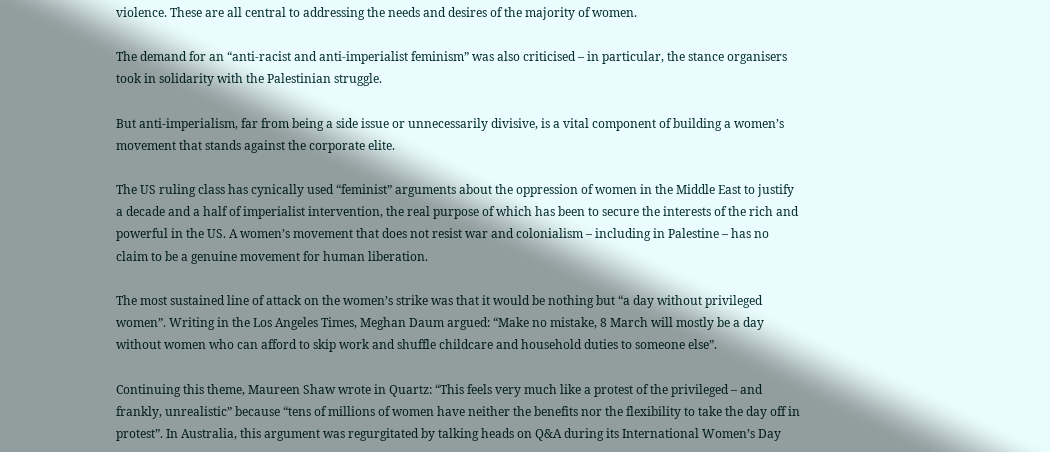violence. These are all central to addressing the needs and desires of the majority of women.

The demand for an “anti-racist and anti-imperialist feminism” was also criticised – in particular, the stance organisers took in solidarity with the Palestinian struggle.

But anti-imperialism, far from being a side issue or unnecessarily divisive, is a vital component of building a women’s movement that stands against the corporate elite.

The US ruling class has cynically used “feminist” arguments about the oppression of women in the Middle East to justify a decade and a half of imperialist intervention, the real purpose of which has been to secure the interests of the rich and powerful in the US. A women’s movement that does not resist war and colonialism – including in Palestine – has no claim to be a genuine movement for human liberation.

The most sustained line of attack on the women’s strike was that it would be nothing but “a day without privileged women”. Writing in the Los Angeles Times, Meghan Daum argued: “Make no mistake, 8 March will mostly be a day without women who can afford to skip work and shuffle childcare and household duties to someone else”.

Continuing this theme, Maureen Shaw wrote in Quartz: “This feels very much like a protest of the privileged – and frankly, unrealistic” because “tens of millions of women have neither the benefits nor the flexibility to take the day off in protest”. In Australia, this argument was regurgitated by talking heads on Q&A during its International Women’s Day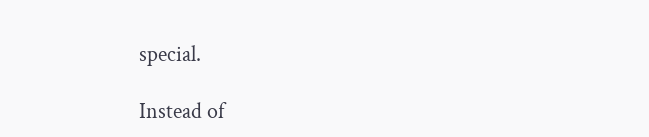special.

Instead of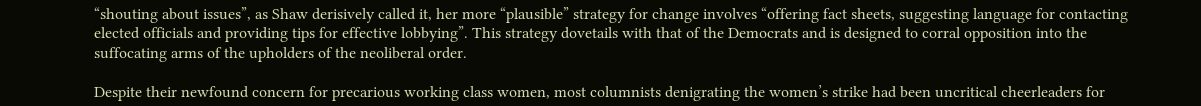“shouting about issues”, as Shaw derisively called it, her more “plausible” strategy for change involves “offering fact sheets, suggesting language for contacting elected officials and providing tips for effective lobbying”. This strategy dovetails with that of the Democrats and is designed to corral opposition into the suffocating arms of the upholders of the neoliberal order.

Despite their newfound concern for precarious working class women, most columnists denigrating the women’s strike had been uncritical cheerleaders for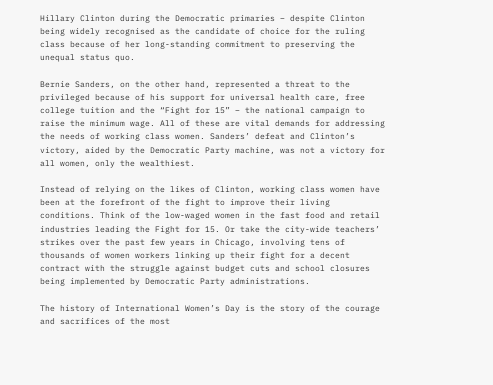Hillary Clinton during the Democratic primaries – despite Clinton being widely recognised as the candidate of choice for the ruling class because of her long-standing commitment to preserving the unequal status quo.

Bernie Sanders, on the other hand, represented a threat to the privileged because of his support for universal health care, free college tuition and the “Fight for 15” – the national campaign to raise the minimum wage. All of these are vital demands for addressing the needs of working class women. Sanders’ defeat and Clinton’s victory, aided by the Democratic Party machine, was not a victory for all women, only the wealthiest.

Instead of relying on the likes of Clinton, working class women have been at the forefront of the fight to improve their living conditions. Think of the low-waged women in the fast food and retail industries leading the Fight for 15. Or take the city-wide teachers’ strikes over the past few years in Chicago, involving tens of thousands of women workers linking up their fight for a decent contract with the struggle against budget cuts and school closures being implemented by Democratic Party administrations.

The history of International Women’s Day is the story of the courage and sacrifices of the most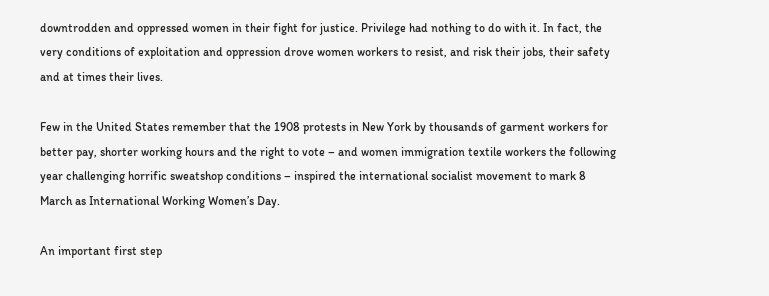downtrodden and oppressed women in their fight for justice. Privilege had nothing to do with it. In fact, the very conditions of exploitation and oppression drove women workers to resist, and risk their jobs, their safety and at times their lives.

Few in the United States remember that the 1908 protests in New York by thousands of garment workers for better pay, shorter working hours and the right to vote – and women immigration textile workers the following year challenging horrific sweatshop conditions – inspired the international socialist movement to mark 8 March as International Working Women’s Day.

An important first step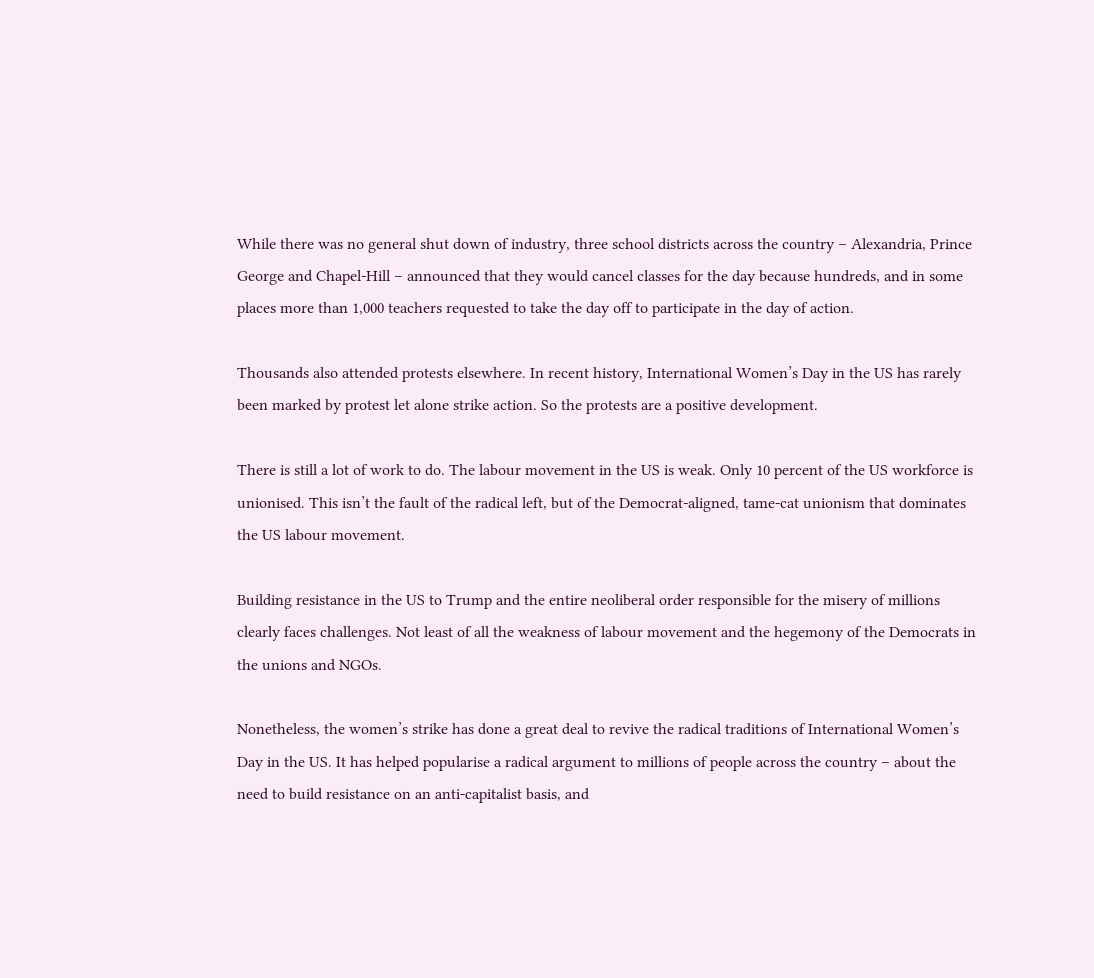While there was no general shut down of industry, three school districts across the country – Alexandria, Prince George and Chapel-Hill – announced that they would cancel classes for the day because hundreds, and in some places more than 1,000 teachers requested to take the day off to participate in the day of action.

Thousands also attended protests elsewhere. In recent history, International Women’s Day in the US has rarely been marked by protest let alone strike action. So the protests are a positive development.

There is still a lot of work to do. The labour movement in the US is weak. Only 10 percent of the US workforce is unionised. This isn’t the fault of the radical left, but of the Democrat-aligned, tame-cat unionism that dominates the US labour movement.

Building resistance in the US to Trump and the entire neoliberal order responsible for the misery of millions clearly faces challenges. Not least of all the weakness of labour movement and the hegemony of the Democrats in the unions and NGOs.

Nonetheless, the women’s strike has done a great deal to revive the radical traditions of International Women’s Day in the US. It has helped popularise a radical argument to millions of people across the country – about the need to build resistance on an anti-capitalist basis, and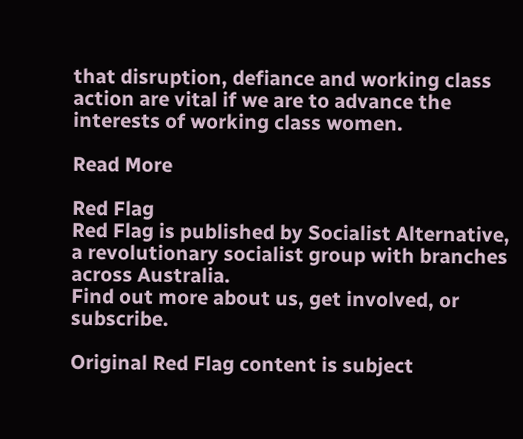that disruption, defiance and working class action are vital if we are to advance the interests of working class women.

Read More

Red Flag
Red Flag is published by Socialist Alternative, a revolutionary socialist group with branches across Australia.
Find out more about us, get involved, or subscribe.

Original Red Flag content is subject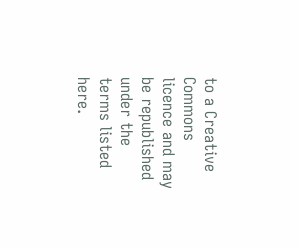to a Creative Commons licence and may be republished under the terms listed here.